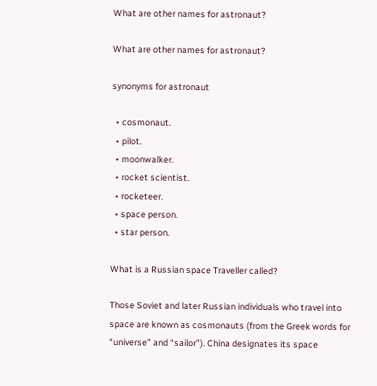What are other names for astronaut?

What are other names for astronaut?

synonyms for astronaut

  • cosmonaut.
  • pilot.
  • moonwalker.
  • rocket scientist.
  • rocketeer.
  • space person.
  • star person.

What is a Russian space Traveller called?

Those Soviet and later Russian individuals who travel into space are known as cosmonauts (from the Greek words for “universe” and “sailor”). China designates its space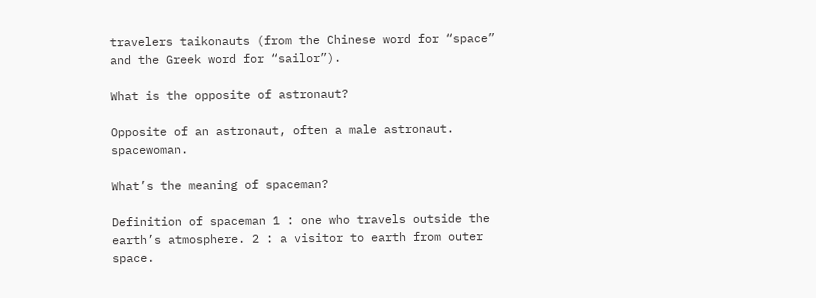travelers taikonauts (from the Chinese word for “space” and the Greek word for “sailor”).

What is the opposite of astronaut?

Opposite of an astronaut, often a male astronaut. spacewoman.

What’s the meaning of spaceman?

Definition of spaceman 1 : one who travels outside the earth’s atmosphere. 2 : a visitor to earth from outer space.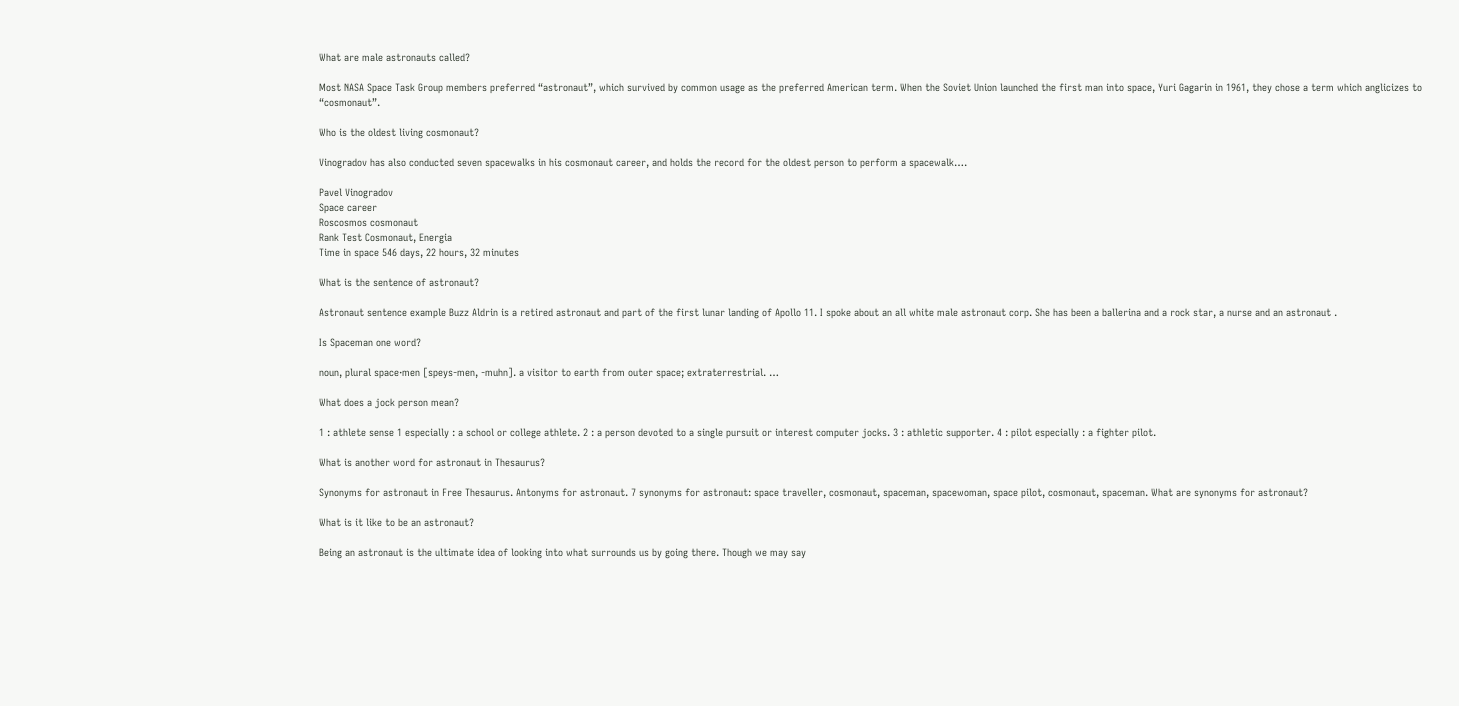What are male astronauts called?

Most NASA Space Task Group members preferred “astronaut”, which survived by common usage as the preferred American term. When the Soviet Union launched the first man into space, Yuri Gagarin in 1961, they chose a term which anglicizes to “cosmonaut”.

Who is the oldest living cosmonaut?

Vinogradov has also conducted seven spacewalks in his cosmonaut career, and holds the record for the oldest person to perform a spacewalk….

Pavel Vinogradov
Space career
Roscosmos cosmonaut
Rank Test Cosmonaut, Energia
Time in space 546 days, 22 hours, 32 minutes

What is the sentence of astronaut?

Astronaut sentence example Buzz Aldrin is a retired astronaut and part of the first lunar landing of Apollo 11. I spoke about an all white male astronaut corp. She has been a ballerina and a rock star, a nurse and an astronaut .

Is Spaceman one word?

noun, plural space·men [speys-men, -muhn]. a visitor to earth from outer space; extraterrestrial. …

What does a jock person mean?

1 : athlete sense 1 especially : a school or college athlete. 2 : a person devoted to a single pursuit or interest computer jocks. 3 : athletic supporter. 4 : pilot especially : a fighter pilot.

What is another word for astronaut in Thesaurus?

Synonyms for astronaut in Free Thesaurus. Antonyms for astronaut. 7 synonyms for astronaut: space traveller, cosmonaut, spaceman, spacewoman, space pilot, cosmonaut, spaceman. What are synonyms for astronaut?

What is it like to be an astronaut?

Being an astronaut is the ultimate idea of looking into what surrounds us by going there. Though we may say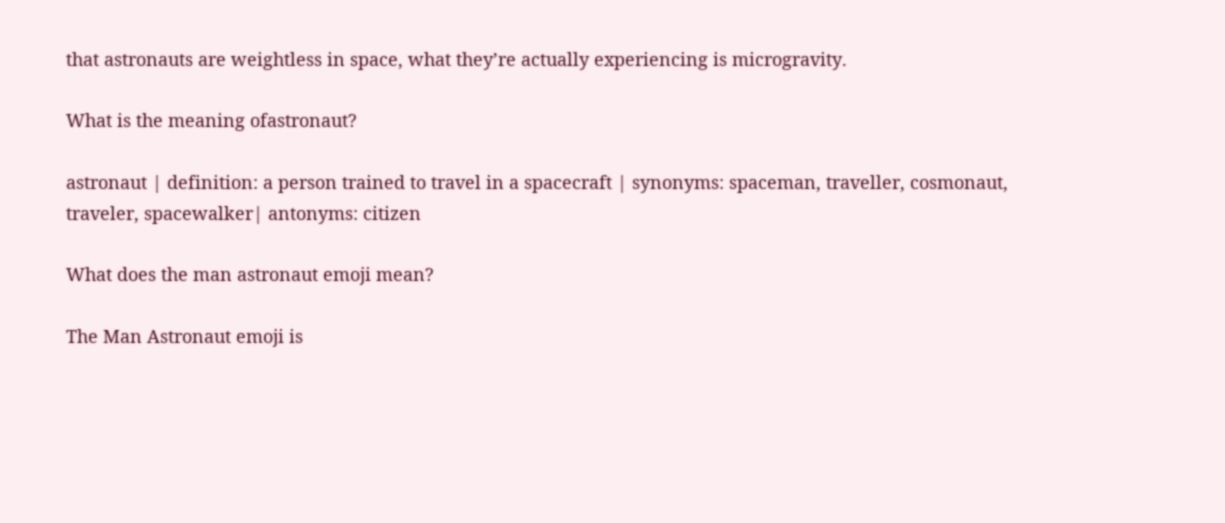that astronauts are weightless in space, what they’re actually experiencing is microgravity.

What is the meaning ofastronaut?

astronaut | definition: a person trained to travel in a spacecraft | synonyms: spaceman, traveller, cosmonaut, traveler, spacewalker| antonyms: citizen

What does the man astronaut emoji mean?

The Man Astronaut emoji is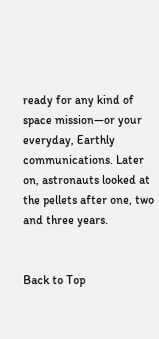ready for any kind of space mission—or your everyday, Earthly communications. Later on, astronauts looked at the pellets after one, two and three years.


Back to Top